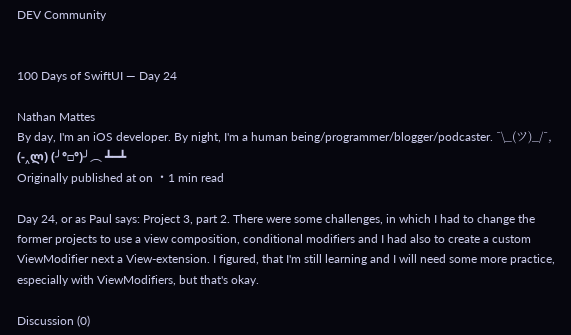DEV Community


100 Days of SwiftUI — Day 24

Nathan Mattes
By day, I'm an iOS developer. By night, I'm a human being/programmer/blogger/podcaster. ¯\_(ツ)_/¯, (-‸ლ) (╯°□°)╯︵ ┻━┻
Originally published at on ・1 min read

Day 24, or as Paul says: Project 3, part 2. There were some challenges, in which I had to change the former projects to use a view composition, conditional modifiers and I had also to create a custom ViewModifier next a View-extension. I figured, that I'm still learning and I will need some more practice, especially with ViewModifiers, but that's okay.

Discussion (0)